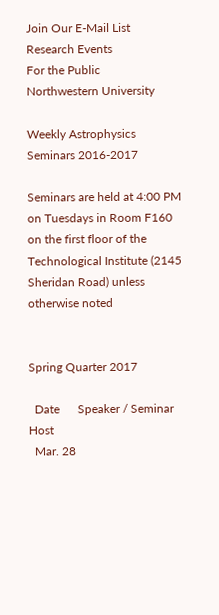Join Our E-Mail List
Research Events
For the Public
Northwestern University

Weekly Astrophysics Seminars 2016-2017

Seminars are held at 4:00 PM on Tuesdays in Room F160
on the first floor of the Technological Institute (2145 Sheridan Road) unless otherwise noted


Spring Quarter 2017

  Date      Speaker / Seminar Host
  Mar. 28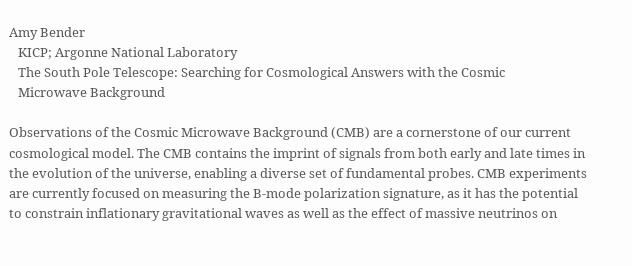Amy Bender
   KICP; Argonne National Laboratory
   The South Pole Telescope: Searching for Cosmological Answers with the Cosmic
   Microwave Background

Observations of the Cosmic Microwave Background (CMB) are a cornerstone of our current cosmological model. The CMB contains the imprint of signals from both early and late times in the evolution of the universe, enabling a diverse set of fundamental probes. CMB experiments are currently focused on measuring the B-mode polarization signature, as it has the potential to constrain inflationary gravitational waves as well as the effect of massive neutrinos on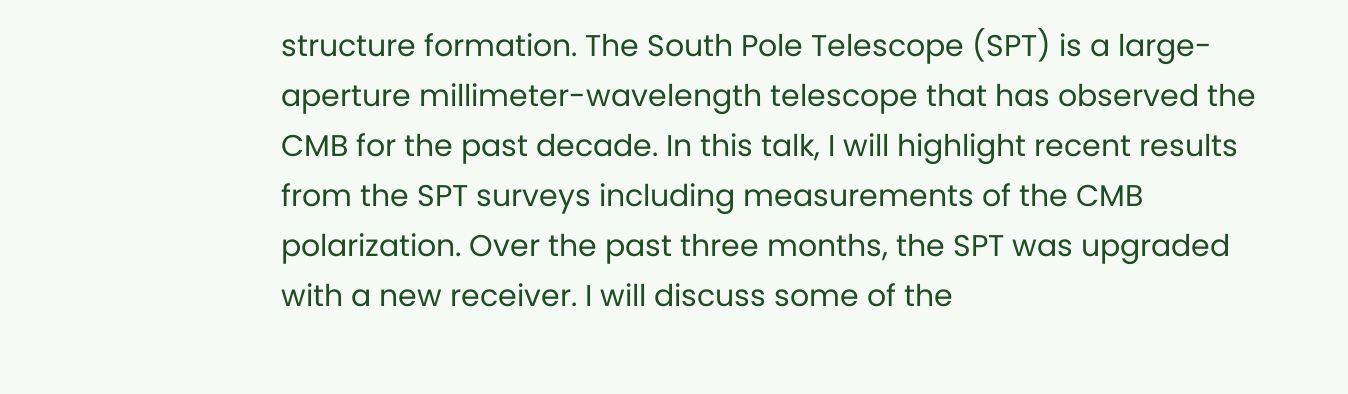structure formation. The South Pole Telescope (SPT) is a large-aperture millimeter-wavelength telescope that has observed the CMB for the past decade. In this talk, I will highlight recent results from the SPT surveys including measurements of the CMB polarization. Over the past three months, the SPT was upgraded with a new receiver. I will discuss some of the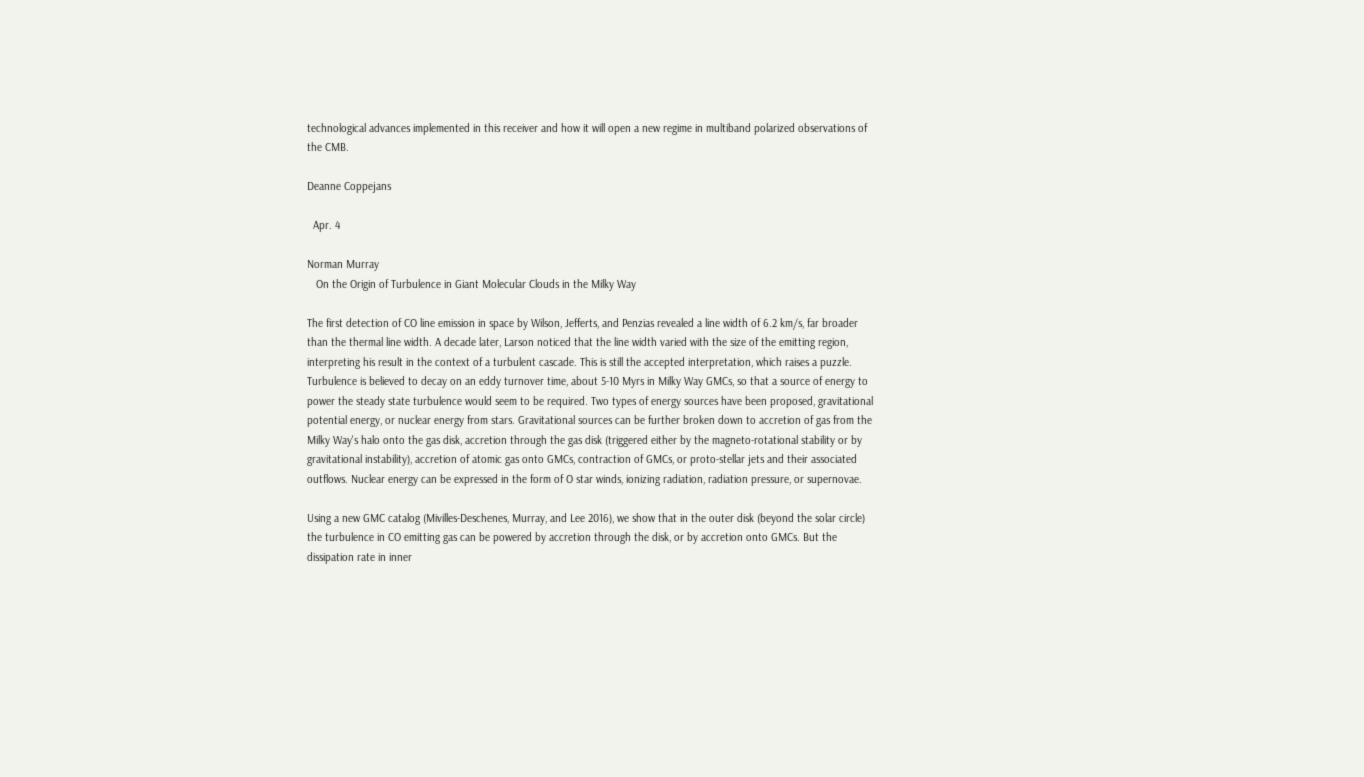technological advances implemented in this receiver and how it will open a new regime in multiband polarized observations of the CMB.

Deanne Coppejans

  Apr. 4

Norman Murray
   On the Origin of Turbulence in Giant Molecular Clouds in the Milky Way

The first detection of CO line emission in space by Wilson, Jefferts, and Penzias revealed a line width of 6.2 km/s, far broader than the thermal line width. A decade later, Larson noticed that the line width varied with the size of the emitting region, interpreting his result in the context of a turbulent cascade. This is still the accepted interpretation, which raises a puzzle. Turbulence is believed to decay on an eddy turnover time, about 5-10 Myrs in Milky Way GMCs, so that a source of energy to power the steady state turbulence would seem to be required. Two types of energy sources have been proposed, gravitational potential energy, or nuclear energy from stars. Gravitational sources can be further broken down to accretion of gas from the Milky Way's halo onto the gas disk, accretion through the gas disk (triggered either by the magneto-rotational stability or by gravitational instability), accretion of atomic gas onto GMCs, contraction of GMCs, or proto-stellar jets and their associated outflows. Nuclear energy can be expressed in the form of O star winds, ionizing radiation, radiation pressure, or supernovae.

Using a new GMC catalog (Mivilles-Deschenes, Murray, and Lee 2016), we show that in the outer disk (beyond the solar circle) the turbulence in CO emitting gas can be powered by accretion through the disk, or by accretion onto GMCs. But the dissipation rate in inner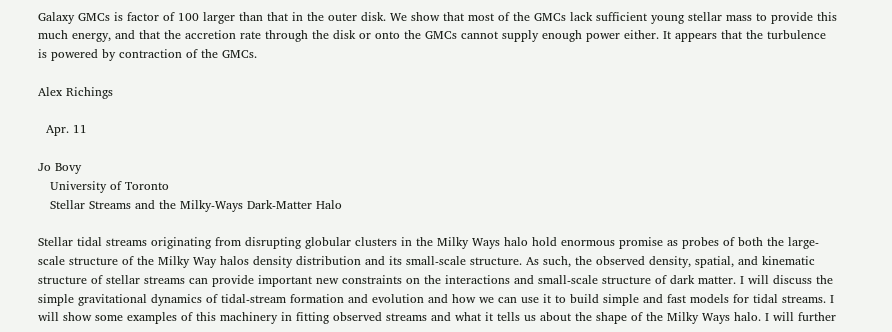Galaxy GMCs is factor of 100 larger than that in the outer disk. We show that most of the GMCs lack sufficient young stellar mass to provide this much energy, and that the accretion rate through the disk or onto the GMCs cannot supply enough power either. It appears that the turbulence is powered by contraction of the GMCs.

Alex Richings

  Apr. 11

Jo Bovy
   University of Toronto
   Stellar Streams and the Milky-Ways Dark-Matter Halo

Stellar tidal streams originating from disrupting globular clusters in the Milky Ways halo hold enormous promise as probes of both the large-scale structure of the Milky Way halos density distribution and its small-scale structure. As such, the observed density, spatial, and kinematic structure of stellar streams can provide important new constraints on the interactions and small-scale structure of dark matter. I will discuss the simple gravitational dynamics of tidal-stream formation and evolution and how we can use it to build simple and fast models for tidal streams. I will show some examples of this machinery in fitting observed streams and what it tells us about the shape of the Milky Ways halo. I will further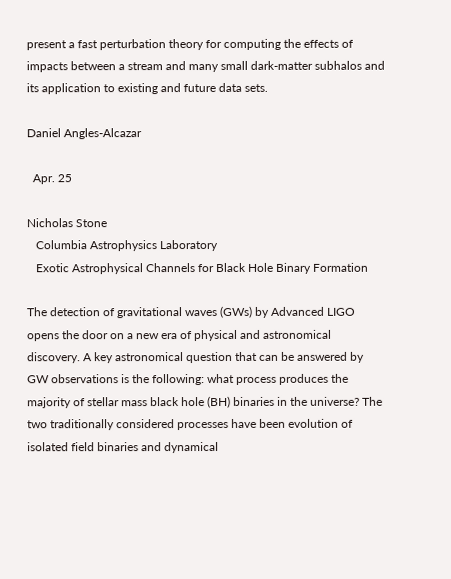present a fast perturbation theory for computing the effects of impacts between a stream and many small dark-matter subhalos and its application to existing and future data sets.

Daniel Angles-Alcazar

  Apr. 25

Nicholas Stone
   Columbia Astrophysics Laboratory
   Exotic Astrophysical Channels for Black Hole Binary Formation

The detection of gravitational waves (GWs) by Advanced LIGO opens the door on a new era of physical and astronomical discovery. A key astronomical question that can be answered by GW observations is the following: what process produces the majority of stellar mass black hole (BH) binaries in the universe? The two traditionally considered processes have been evolution of isolated field binaries and dynamical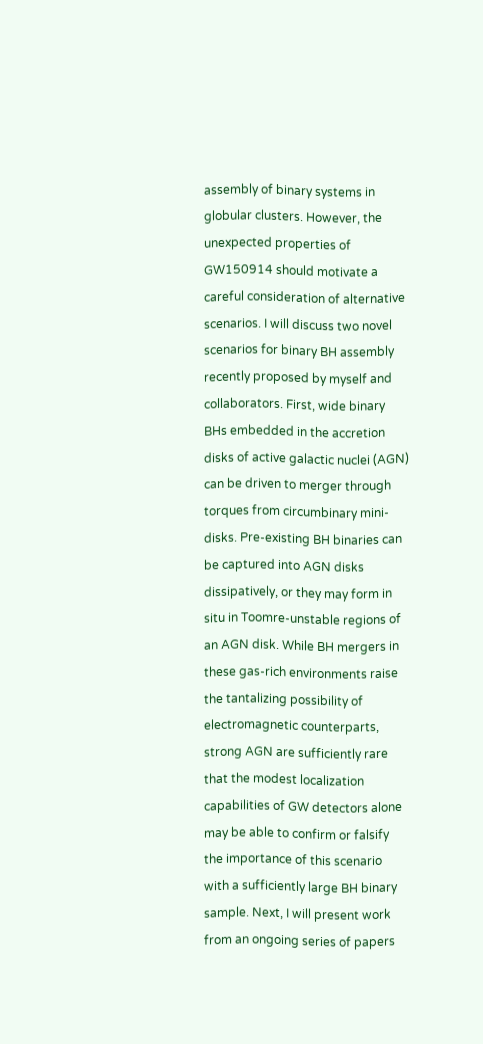assembly of binary systems in globular clusters. However, the unexpected properties of GW150914 should motivate a careful consideration of alternative scenarios. I will discuss two novel scenarios for binary BH assembly recently proposed by myself and collaborators. First, wide binary BHs embedded in the accretion disks of active galactic nuclei (AGN) can be driven to merger through torques from circumbinary mini-disks. Pre-existing BH binaries can be captured into AGN disks dissipatively, or they may form in situ in Toomre-unstable regions of an AGN disk. While BH mergers in these gas-rich environments raise the tantalizing possibility of electromagnetic counterparts, strong AGN are sufficiently rare that the modest localization capabilities of GW detectors alone may be able to confirm or falsify the importance of this scenario with a sufficiently large BH binary sample. Next, I will present work from an ongoing series of papers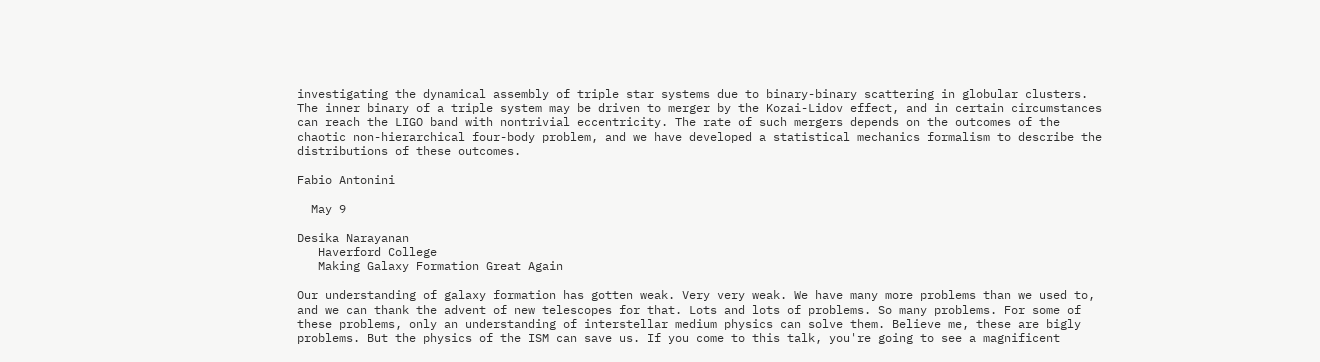investigating the dynamical assembly of triple star systems due to binary-binary scattering in globular clusters. The inner binary of a triple system may be driven to merger by the Kozai-Lidov effect, and in certain circumstances can reach the LIGO band with nontrivial eccentricity. The rate of such mergers depends on the outcomes of the chaotic non-hierarchical four-body problem, and we have developed a statistical mechanics formalism to describe the distributions of these outcomes.

Fabio Antonini

  May 9

Desika Narayanan
   Haverford College
   Making Galaxy Formation Great Again

Our understanding of galaxy formation has gotten weak. Very very weak. We have many more problems than we used to, and we can thank the advent of new telescopes for that. Lots and lots of problems. So many problems. For some of these problems, only an understanding of interstellar medium physics can solve them. Believe me, these are bigly problems. But the physics of the ISM can save us. If you come to this talk, you're going to see a magnificent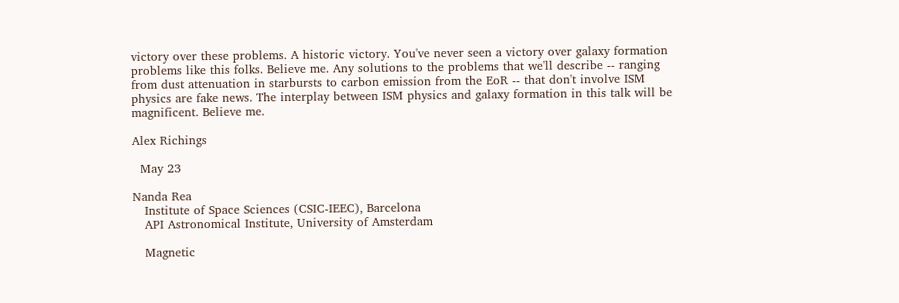victory over these problems. A historic victory. You've never seen a victory over galaxy formation problems like this folks. Believe me. Any solutions to the problems that we'll describe -- ranging from dust attenuation in starbursts to carbon emission from the EoR -- that don't involve ISM physics are fake news. The interplay between ISM physics and galaxy formation in this talk will be magnificent. Believe me.

Alex Richings

  May 23

Nanda Rea
   Institute of Space Sciences (CSIC-IEEC), Barcelona
   API Astronomical Institute, University of Amsterdam

   Magnetic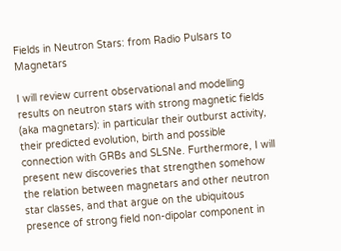Fields in Neutron Stars: from Radio Pulsars to Magnetars

I will review current observational and modelling results on neutron stars with strong magnetic fields (aka magnetars): in particular their outburst activity, their predicted evolution, birth and possible connection with GRBs and SLSNe. Furthermore, I will present new discoveries that strengthen somehow the relation between magnetars and other neutron star classes, and that argue on the ubiquitous presence of strong field non-dipolar component in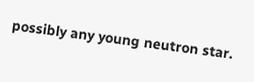possibly any young neutron star.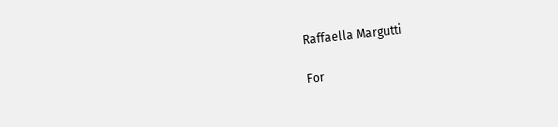Raffaella Margutti

For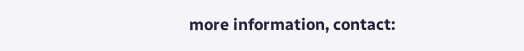more information, contact: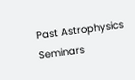Past Astrophysics Seminars